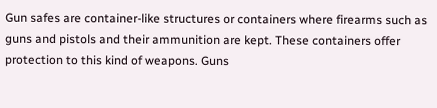Gun safes are container-like structures or containers where firearms such as guns and pistols and their ammunition are kept. These containers offer protection to this kind of weapons. Guns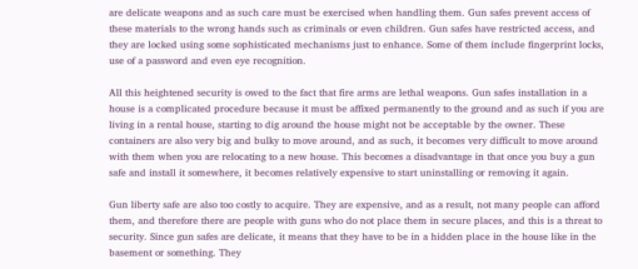are delicate weapons and as such care must be exercised when handling them. Gun safes prevent access of these materials to the wrong hands such as criminals or even children. Gun safes have restricted access, and they are locked using some sophisticated mechanisms just to enhance. Some of them include fingerprint locks, use of a password and even eye recognition.

All this heightened security is owed to the fact that fire arms are lethal weapons. Gun safes installation in a house is a complicated procedure because it must be affixed permanently to the ground and as such if you are living in a rental house, starting to dig around the house might not be acceptable by the owner. These containers are also very big and bulky to move around, and as such, it becomes very difficult to move around with them when you are relocating to a new house. This becomes a disadvantage in that once you buy a gun safe and install it somewhere, it becomes relatively expensive to start uninstalling or removing it again.

Gun liberty safe are also too costly to acquire. They are expensive, and as a result, not many people can afford them, and therefore there are people with guns who do not place them in secure places, and this is a threat to security. Since gun safes are delicate, it means that they have to be in a hidden place in the house like in the basement or something. They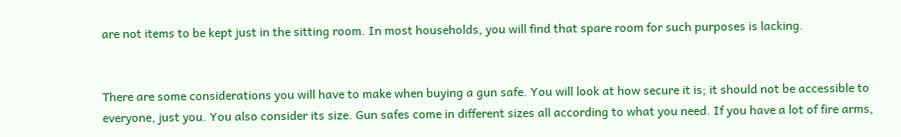are not items to be kept just in the sitting room. In most households, you will find that spare room for such purposes is lacking.


There are some considerations you will have to make when buying a gun safe. You will look at how secure it is; it should not be accessible to everyone, just you. You also consider its size. Gun safes come in different sizes all according to what you need. If you have a lot of fire arms,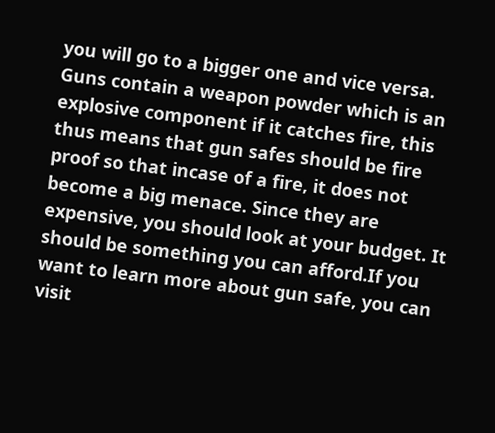you will go to a bigger one and vice versa. Guns contain a weapon powder which is an explosive component if it catches fire, this thus means that gun safes should be fire proof so that incase of a fire, it does not become a big menace. Since they are expensive, you should look at your budget. It should be something you can afford.If you want to learn more about gun safe, you can visit